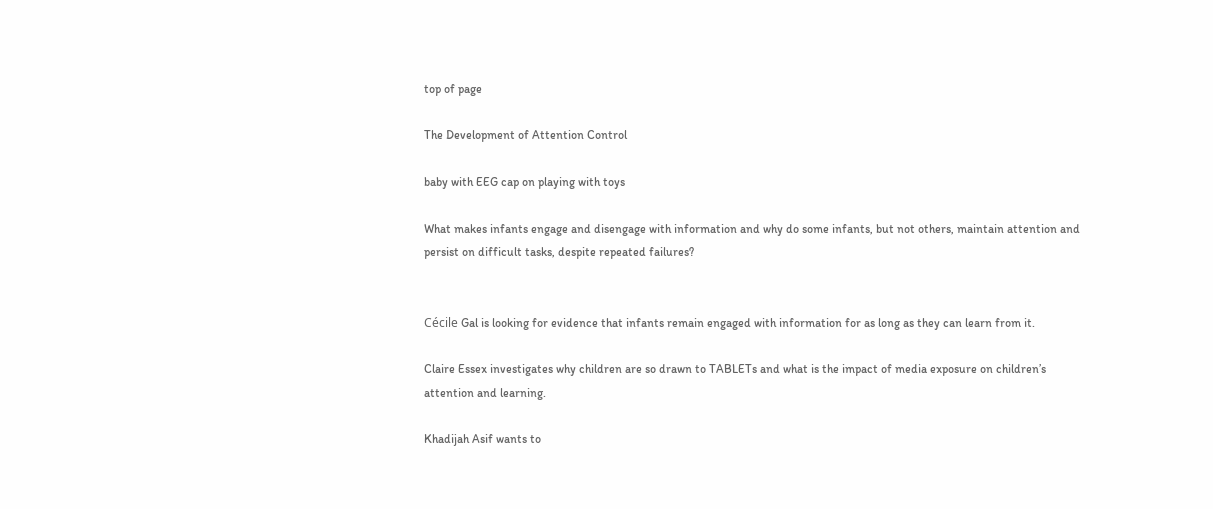top of page

The Development of Attention Control

baby with EEG cap on playing with toys

What makes infants engage and disengage with information and why do some infants, but not others, maintain attention and persist on difficult tasks, despite repeated failures?


Cécile Gal is looking for evidence that infants remain engaged with information for as long as they can learn from it.

Claire Essex investigates why children are so drawn to TABLETs and what is the impact of media exposure on children’s attention and learning.

Khadijah Asif wants to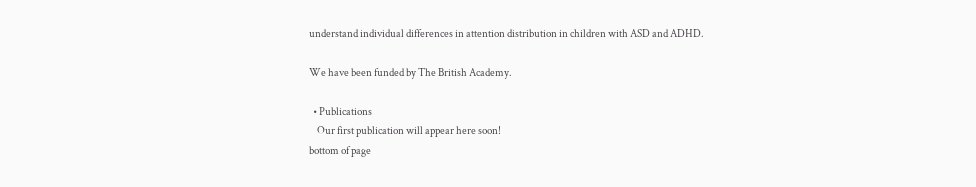understand individual differences in attention distribution in children with ASD and ADHD.

We have been funded by The British Academy.

  • Publications
    Our first publication will appear here soon!
bottom of page